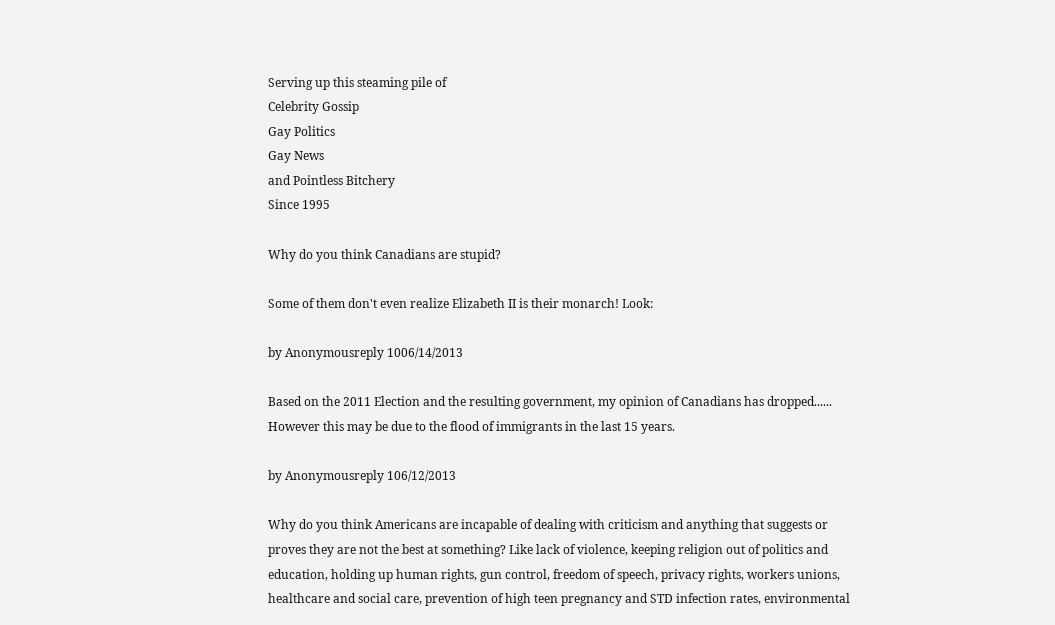Serving up this steaming pile of
Celebrity Gossip
Gay Politics
Gay News
and Pointless Bitchery
Since 1995

Why do you think Canadians are stupid?

Some of them don't even realize Elizabeth II is their monarch! Look:

by Anonymousreply 1006/14/2013

Based on the 2011 Election and the resulting government, my opinion of Canadians has dropped...... However this may be due to the flood of immigrants in the last 15 years.

by Anonymousreply 106/12/2013

Why do you think Americans are incapable of dealing with criticism and anything that suggests or proves they are not the best at something? Like lack of violence, keeping religion out of politics and education, holding up human rights, gun control, freedom of speech, privacy rights, workers unions, healthcare and social care, prevention of high teen pregnancy and STD infection rates, environmental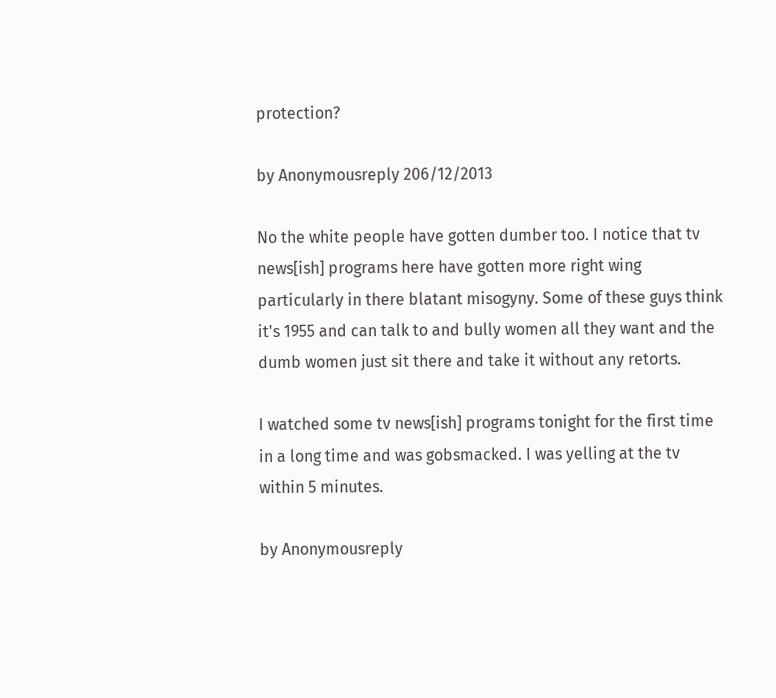protection?

by Anonymousreply 206/12/2013

No the white people have gotten dumber too. I notice that tv news[ish] programs here have gotten more right wing particularly in there blatant misogyny. Some of these guys think it's 1955 and can talk to and bully women all they want and the dumb women just sit there and take it without any retorts.

I watched some tv news[ish] programs tonight for the first time in a long time and was gobsmacked. I was yelling at the tv within 5 minutes.

by Anonymousreply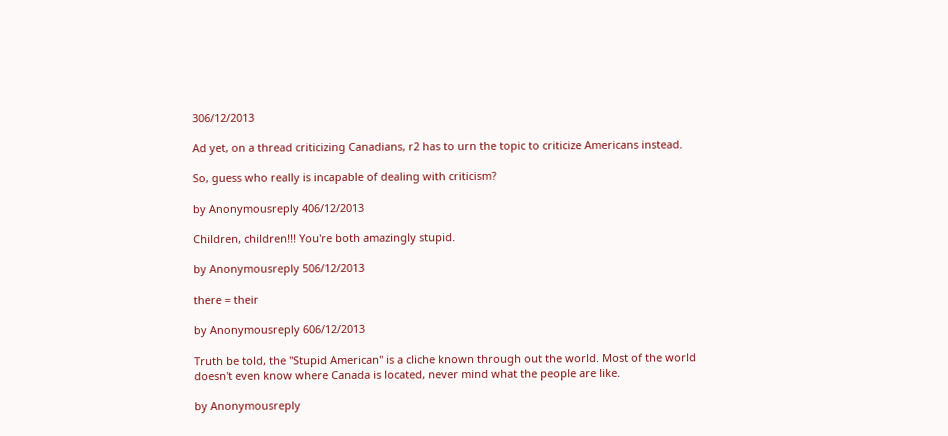306/12/2013

Ad yet, on a thread criticizing Canadians, r2 has to urn the topic to criticize Americans instead.

So, guess who really is incapable of dealing with criticism?

by Anonymousreply 406/12/2013

Children, children!!! You're both amazingly stupid.

by Anonymousreply 506/12/2013

there = their

by Anonymousreply 606/12/2013

Truth be told, the "Stupid American" is a cliche known through out the world. Most of the world doesn't even know where Canada is located, never mind what the people are like.

by Anonymousreply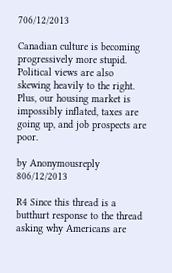706/12/2013

Canadian culture is becoming progressively more stupid. Political views are also skewing heavily to the right. Plus, our housing market is impossibly inflated, taxes are going up, and job prospects are poor.

by Anonymousreply 806/12/2013

R4 Since this thread is a butthurt response to the thread asking why Americans are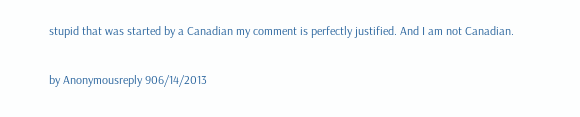stupid that was started by a Canadian my comment is perfectly justified. And I am not Canadian.

by Anonymousreply 906/14/2013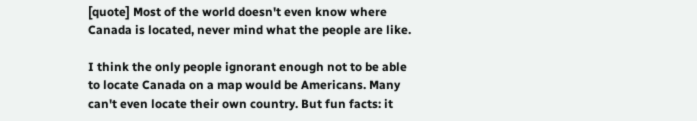[quote] Most of the world doesn't even know where Canada is located, never mind what the people are like.

I think the only people ignorant enough not to be able to locate Canada on a map would be Americans. Many can't even locate their own country. But fun facts: it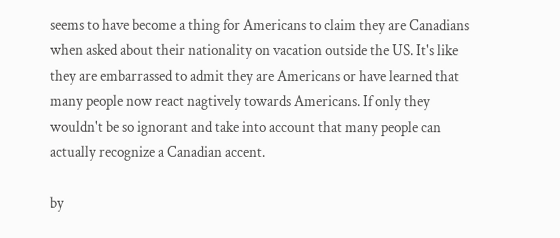seems to have become a thing for Americans to claim they are Canadians when asked about their nationality on vacation outside the US. It's like they are embarrassed to admit they are Americans or have learned that many people now react nagtively towards Americans. If only they wouldn't be so ignorant and take into account that many people can actually recognize a Canadian accent.

by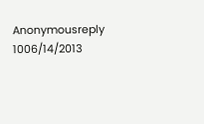Anonymousreply 1006/14/2013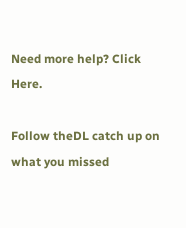Need more help? Click Here.

Follow theDL catch up on what you missed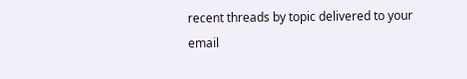recent threads by topic delivered to your email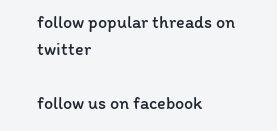follow popular threads on twitter

follow us on facebook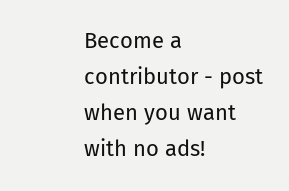Become a contributor - post when you want with no ads!